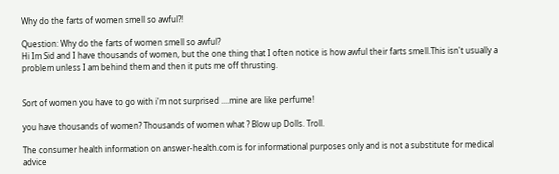Why do the farts of women smell so awful?!

Question: Why do the farts of women smell so awful?
Hi Im Sid and I have thousands of women, but the one thing that I often notice is how awful their farts smell.This isn't usually a problem unless I am behind them and then it puts me off thrusting.


Sort of women you have to go with i'm not surprised ....mine are like perfume!

you have thousands of women? Thousands of women what ? Blow up Dolls. Troll.

The consumer health information on answer-health.com is for informational purposes only and is not a substitute for medical advice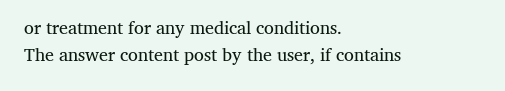or treatment for any medical conditions.
The answer content post by the user, if contains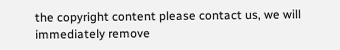the copyright content please contact us, we will immediately remove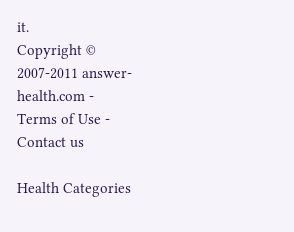it.
Copyright © 2007-2011 answer-health.com -   Terms of Use -   Contact us

Health Categories